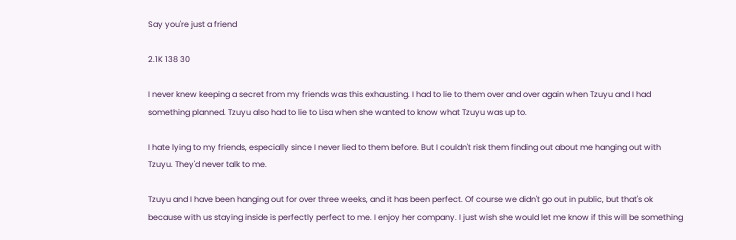Say you're just a friend

2.1K 138 30

I never knew keeping a secret from my friends was this exhausting. I had to lie to them over and over again when Tzuyu and I had something planned. Tzuyu also had to lie to Lisa when she wanted to know what Tzuyu was up to.

I hate lying to my friends, especially since I never lied to them before. But I couldn't risk them finding out about me hanging out with Tzuyu. They'd never talk to me.

Tzuyu and I have been hanging out for over three weeks, and it has been perfect. Of course we didn't go out in public, but that's ok because with us staying inside is perfectly perfect to me. I enjoy her company. I just wish she would let me know if this will be something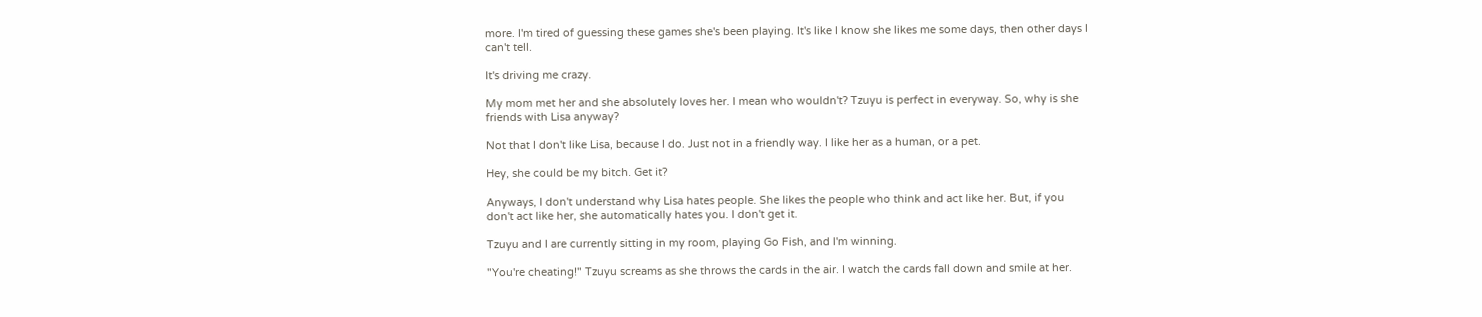more. I'm tired of guessing these games she's been playing. It's like I know she likes me some days, then other days I can't tell.

It's driving me crazy.

My mom met her and she absolutely loves her. I mean who wouldn't? Tzuyu is perfect in everyway. So, why is she friends with Lisa anyway?

Not that I don't like Lisa, because I do. Just not in a friendly way. I like her as a human, or a pet.

Hey, she could be my bitch. Get it?

Anyways, I don't understand why Lisa hates people. She likes the people who think and act like her. But, if you don't act like her, she automatically hates you. I don't get it.

Tzuyu and I are currently sitting in my room, playing Go Fish, and I'm winning.

"You're cheating!" Tzuyu screams as she throws the cards in the air. I watch the cards fall down and smile at her.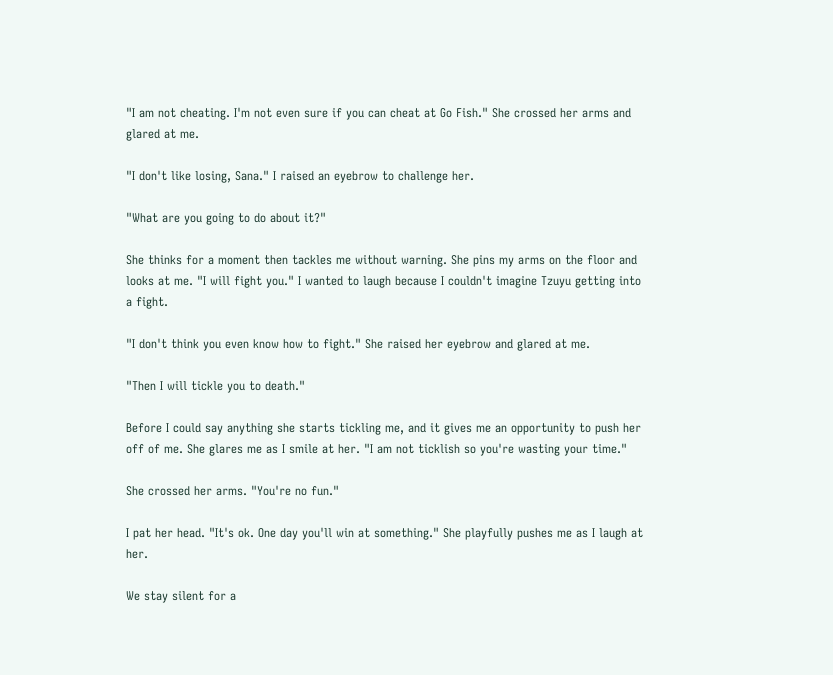"I am not cheating. I'm not even sure if you can cheat at Go Fish." She crossed her arms and glared at me.

"I don't like losing, Sana." I raised an eyebrow to challenge her.

"What are you going to do about it?"

She thinks for a moment then tackles me without warning. She pins my arms on the floor and looks at me. "I will fight you." I wanted to laugh because I couldn't imagine Tzuyu getting into a fight.

"I don't think you even know how to fight." She raised her eyebrow and glared at me.

"Then I will tickle you to death."

Before I could say anything she starts tickling me, and it gives me an opportunity to push her off of me. She glares me as I smile at her. "I am not ticklish so you're wasting your time."

She crossed her arms. "You're no fun."

I pat her head. "It's ok. One day you'll win at something." She playfully pushes me as I laugh at her.

We stay silent for a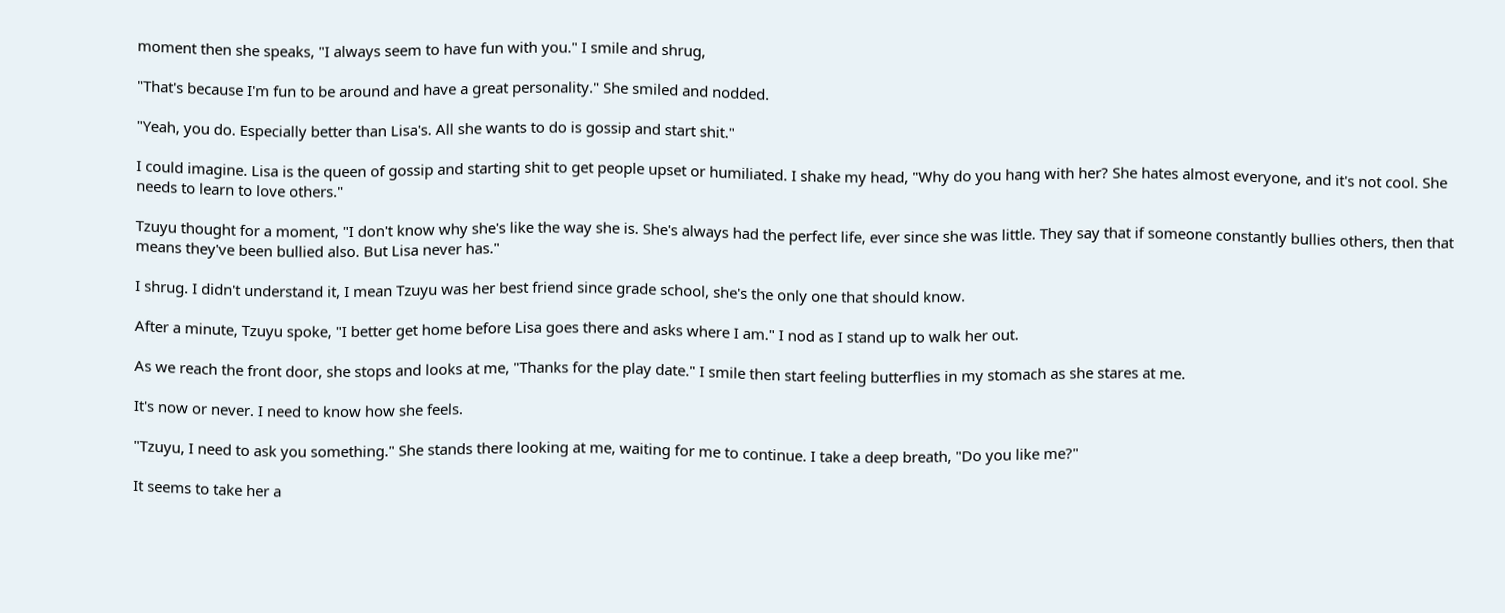moment then she speaks, "I always seem to have fun with you." I smile and shrug,

"That's because I'm fun to be around and have a great personality." She smiled and nodded.

"Yeah, you do. Especially better than Lisa's. All she wants to do is gossip and start shit."

I could imagine. Lisa is the queen of gossip and starting shit to get people upset or humiliated. I shake my head, "Why do you hang with her? She hates almost everyone, and it's not cool. She needs to learn to love others."

Tzuyu thought for a moment, "I don't know why she's like the way she is. She's always had the perfect life, ever since she was little. They say that if someone constantly bullies others, then that means they've been bullied also. But Lisa never has."

I shrug. I didn't understand it, I mean Tzuyu was her best friend since grade school, she's the only one that should know.

After a minute, Tzuyu spoke, "I better get home before Lisa goes there and asks where I am." I nod as I stand up to walk her out.

As we reach the front door, she stops and looks at me, "Thanks for the play date." I smile then start feeling butterflies in my stomach as she stares at me.

It's now or never. I need to know how she feels.

"Tzuyu, I need to ask you something." She stands there looking at me, waiting for me to continue. I take a deep breath, "Do you like me?"

It seems to take her a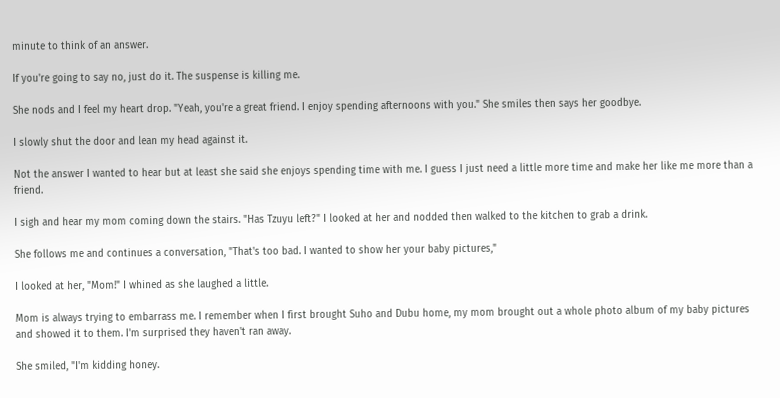minute to think of an answer.

If you're going to say no, just do it. The suspense is killing me.

She nods and I feel my heart drop. "Yeah, you're a great friend. I enjoy spending afternoons with you." She smiles then says her goodbye.

I slowly shut the door and lean my head against it.

Not the answer I wanted to hear but at least she said she enjoys spending time with me. I guess I just need a little more time and make her like me more than a friend.

I sigh and hear my mom coming down the stairs. "Has Tzuyu left?" I looked at her and nodded then walked to the kitchen to grab a drink.

She follows me and continues a conversation, "That's too bad. I wanted to show her your baby pictures,"

I looked at her, "Mom!" I whined as she laughed a little.

Mom is always trying to embarrass me. I remember when I first brought Suho and Dubu home, my mom brought out a whole photo album of my baby pictures and showed it to them. I'm surprised they haven't ran away.

She smiled, "I'm kidding honey.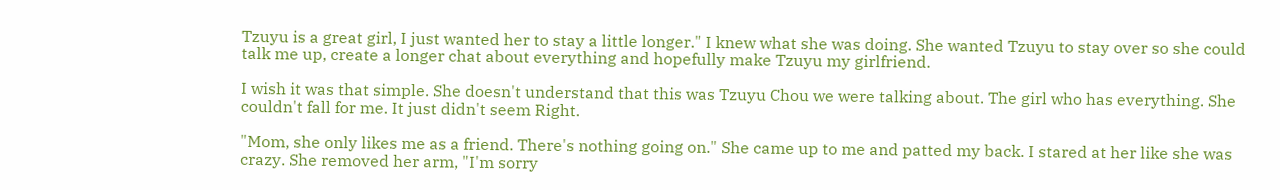Tzuyu is a great girl, I just wanted her to stay a little longer." I knew what she was doing. She wanted Tzuyu to stay over so she could talk me up, create a longer chat about everything and hopefully make Tzuyu my girlfriend.

I wish it was that simple. She doesn't understand that this was Tzuyu Chou we were talking about. The girl who has everything. She couldn't fall for me. It just didn't seem Right.

"Mom, she only likes me as a friend. There's nothing going on." She came up to me and patted my back. I stared at her like she was crazy. She removed her arm, "I'm sorry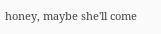honey, maybe she'll come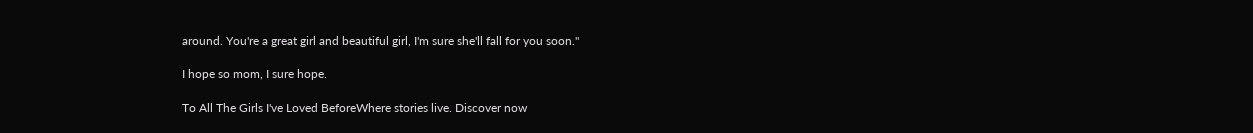around. You're a great girl and beautiful girl, I'm sure she'll fall for you soon."

I hope so mom, I sure hope.

To All The Girls I've Loved BeforeWhere stories live. Discover now